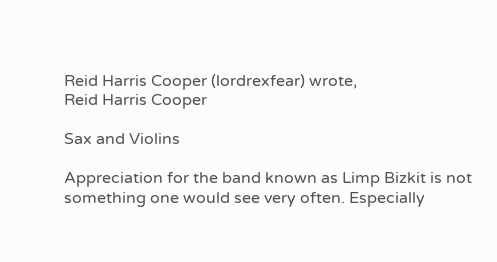Reid Harris Cooper (lordrexfear) wrote,
Reid Harris Cooper

Sax and Violins

Appreciation for the band known as Limp Bizkit is not something one would see very often. Especially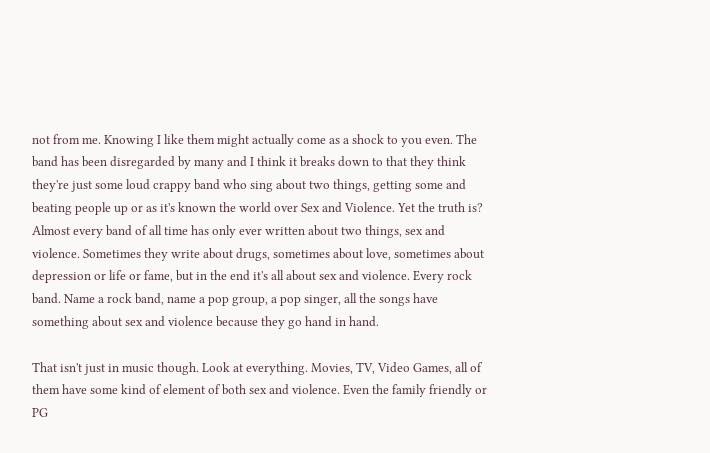not from me. Knowing I like them might actually come as a shock to you even. The band has been disregarded by many and I think it breaks down to that they think they're just some loud crappy band who sing about two things, getting some and beating people up or as it's known the world over Sex and Violence. Yet the truth is? Almost every band of all time has only ever written about two things, sex and violence. Sometimes they write about drugs, sometimes about love, sometimes about depression or life or fame, but in the end it's all about sex and violence. Every rock band. Name a rock band, name a pop group, a pop singer, all the songs have something about sex and violence because they go hand in hand.

That isn't just in music though. Look at everything. Movies, TV, Video Games, all of them have some kind of element of both sex and violence. Even the family friendly or PG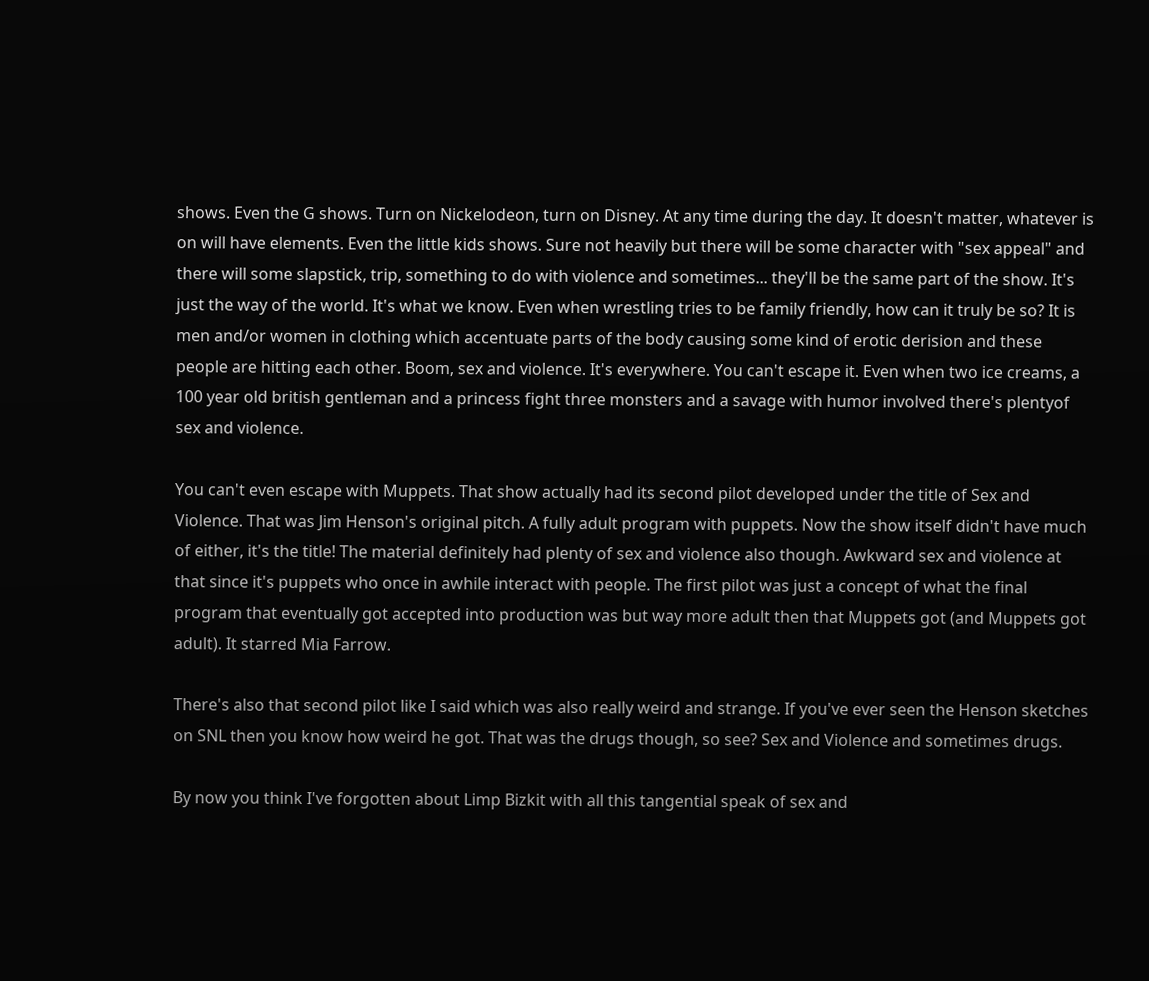shows. Even the G shows. Turn on Nickelodeon, turn on Disney. At any time during the day. It doesn't matter, whatever is on will have elements. Even the little kids shows. Sure not heavily but there will be some character with "sex appeal" and there will some slapstick, trip, something to do with violence and sometimes... they'll be the same part of the show. It's just the way of the world. It's what we know. Even when wrestling tries to be family friendly, how can it truly be so? It is men and/or women in clothing which accentuate parts of the body causing some kind of erotic derision and these people are hitting each other. Boom, sex and violence. It's everywhere. You can't escape it. Even when two ice creams, a 100 year old british gentleman and a princess fight three monsters and a savage with humor involved there's plentyof sex and violence.

You can't even escape with Muppets. That show actually had its second pilot developed under the title of Sex and Violence. That was Jim Henson's original pitch. A fully adult program with puppets. Now the show itself didn't have much of either, it's the title! The material definitely had plenty of sex and violence also though. Awkward sex and violence at that since it's puppets who once in awhile interact with people. The first pilot was just a concept of what the final program that eventually got accepted into production was but way more adult then that Muppets got (and Muppets got adult). It starred Mia Farrow.

There's also that second pilot like I said which was also really weird and strange. If you've ever seen the Henson sketches on SNL then you know how weird he got. That was the drugs though, so see? Sex and Violence and sometimes drugs.

By now you think I've forgotten about Limp Bizkit with all this tangential speak of sex and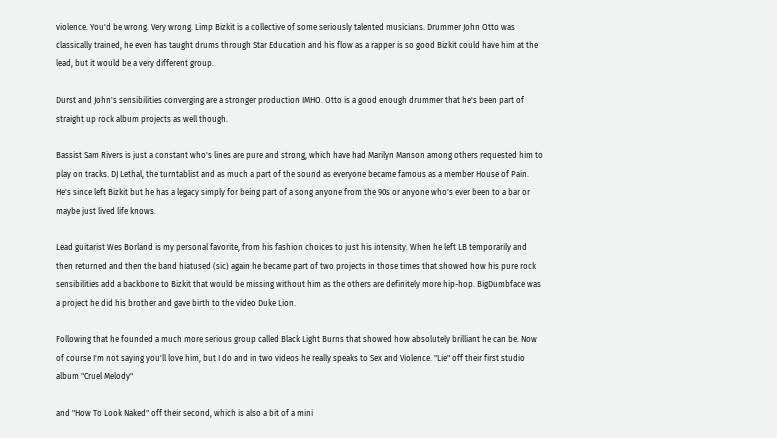violence. You'd be wrong. Very wrong. Limp Bizkit is a collective of some seriously talented musicians. Drummer John Otto was classically trained, he even has taught drums through Star Education and his flow as a rapper is so good Bizkit could have him at the lead, but it would be a very different group.

Durst and John's sensibilities converging are a stronger production IMHO. Otto is a good enough drummer that he's been part of straight up rock album projects as well though.

Bassist Sam Rivers is just a constant who's lines are pure and strong, which have had Marilyn Manson among others requested him to play on tracks. DJ Lethal, the turntablist and as much a part of the sound as everyone became famous as a member House of Pain. He's since left Bizkit but he has a legacy simply for being part of a song anyone from the 90s or anyone who's ever been to a bar or maybe just lived life knows.

Lead guitarist Wes Borland is my personal favorite, from his fashion choices to just his intensity. When he left LB temporarily and then returned and then the band hiatused (sic) again he became part of two projects in those times that showed how his pure rock sensibilities add a backbone to Bizkit that would be missing without him as the others are definitely more hip-hop. BigDumbface was a project he did his brother and gave birth to the video Duke Lion.

Following that he founded a much more serious group called Black Light Burns that showed how absolutely brilliant he can be. Now of course I'm not saying you'll love him, but I do and in two videos he really speaks to Sex and Violence. "Lie" off their first studio album "Cruel Melody"

and "How To Look Naked" off their second, which is also a bit of a mini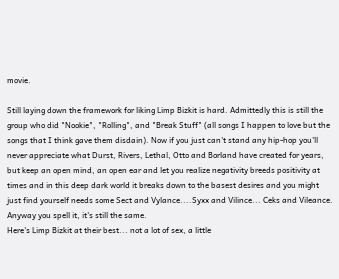movie.

Still laying down the framework for liking Limp Bizkit is hard. Admittedly this is still the group who did "Nookie", "Rolling", and "Break Stuff" (all songs I happen to love but the songs that I think gave them disdain). Now if you just can't stand any hip-hop you'll never appreciate what Durst, Rivers, Lethal, Otto and Borland have created for years, but keep an open mind, an open ear and let you realize negativity breeds positivity at times and in this deep dark world it breaks down to the basest desires and you might just find yourself needs some Sect and Vylance....Syxx and Vilince... Ceks and Vileance. Anyway you spell it, it's still the same.
Here's Limp Bizkit at their best... not a lot of sex, a little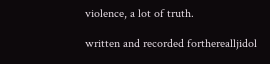violence, a lot of truth.

written and recorded fortherealljidol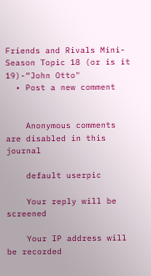Friends and Rivals Mini-Season Topic 18 (or is it 19)-“John Otto"
  • Post a new comment


    Anonymous comments are disabled in this journal

    default userpic

    Your reply will be screened

    Your IP address will be recorded